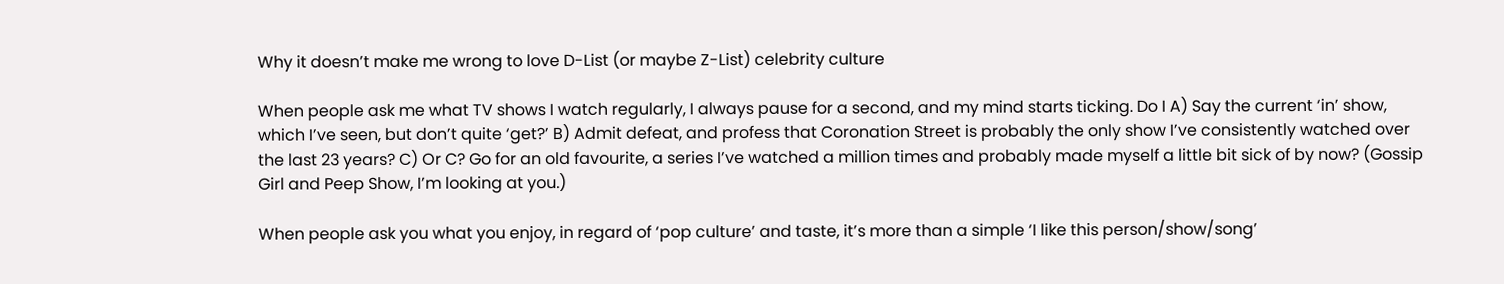Why it doesn’t make me wrong to love D-List (or maybe Z-List) celebrity culture

When people ask me what TV shows I watch regularly, I always pause for a second, and my mind starts ticking. Do I A) Say the current ‘in’ show, which I’ve seen, but don’t quite ‘get?’ B) Admit defeat, and profess that Coronation Street is probably the only show I’ve consistently watched over the last 23 years? C) Or C? Go for an old favourite, a series I’ve watched a million times and probably made myself a little bit sick of by now? (Gossip Girl and Peep Show, I’m looking at you.)

When people ask you what you enjoy, in regard of ‘pop culture’ and taste, it’s more than a simple ‘I like this person/show/song’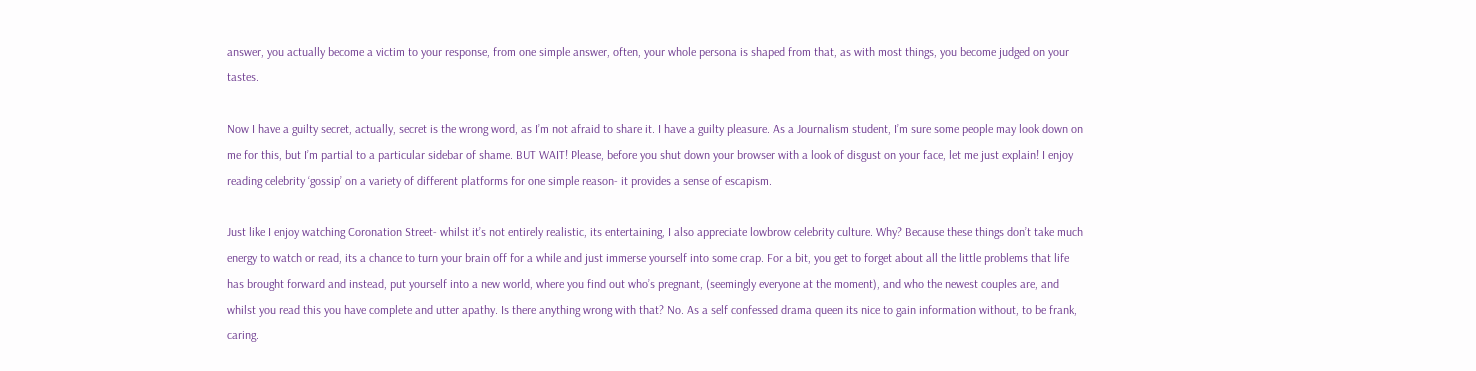answer, you actually become a victim to your response, from one simple answer, often, your whole persona is shaped from that, as with most things, you become judged on your tastes.

Now I have a guilty secret, actually, secret is the wrong word, as I’m not afraid to share it. I have a guilty pleasure. As a Journalism student, I’m sure some people may look down on me for this, but I’m partial to a particular sidebar of shame. BUT WAIT! Please, before you shut down your browser with a look of disgust on your face, let me just explain! I enjoy reading celebrity ‘gossip’ on a variety of different platforms for one simple reason- it provides a sense of escapism.

Just like I enjoy watching Coronation Street- whilst it’s not entirely realistic, its entertaining, I also appreciate lowbrow celebrity culture. Why? Because these things don’t take much energy to watch or read, its a chance to turn your brain off for a while and just immerse yourself into some crap. For a bit, you get to forget about all the little problems that life has brought forward and instead, put yourself into a new world, where you find out who’s pregnant, (seemingly everyone at the moment), and who the newest couples are, and whilst you read this you have complete and utter apathy. Is there anything wrong with that? No. As a self confessed drama queen its nice to gain information without, to be frank, caring.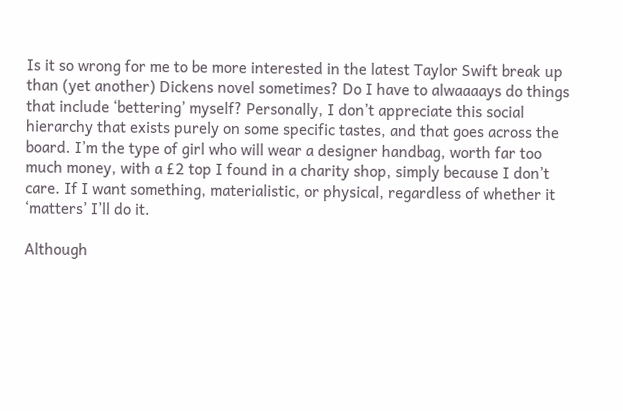Is it so wrong for me to be more interested in the latest Taylor Swift break up than (yet another) Dickens novel sometimes? Do I have to alwaaaays do things that include ‘bettering’ myself? Personally, I don’t appreciate this social hierarchy that exists purely on some specific tastes, and that goes across the board. I’m the type of girl who will wear a designer handbag, worth far too much money, with a £2 top I found in a charity shop, simply because I don’t care. If I want something, materialistic, or physical, regardless of whether it ‘matters’ I’ll do it.

Although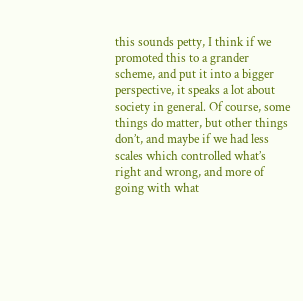this sounds petty, I think if we promoted this to a grander scheme, and put it into a bigger perspective, it speaks a lot about society in general. Of course, some things do matter, but other things don’t, and maybe if we had less scales which controlled what’s right and wrong, and more of going with what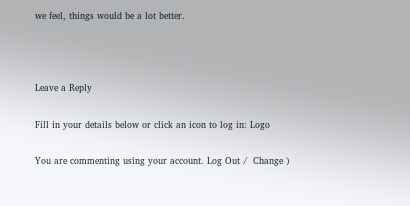we feel, things would be a lot better.



Leave a Reply

Fill in your details below or click an icon to log in: Logo

You are commenting using your account. Log Out /  Change )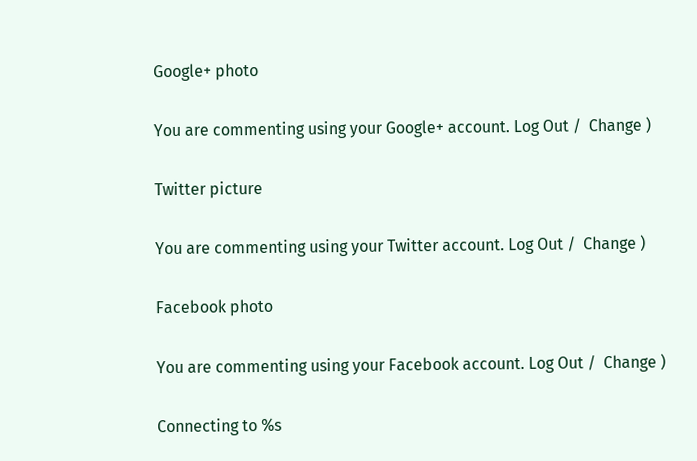Google+ photo

You are commenting using your Google+ account. Log Out /  Change )

Twitter picture

You are commenting using your Twitter account. Log Out /  Change )

Facebook photo

You are commenting using your Facebook account. Log Out /  Change )

Connecting to %s